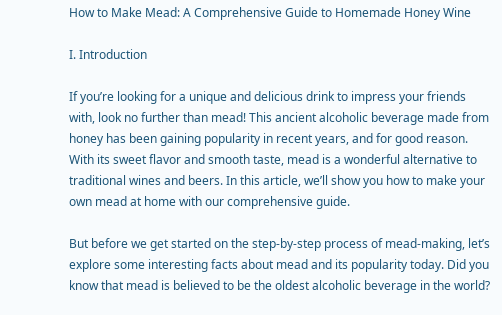How to Make Mead: A Comprehensive Guide to Homemade Honey Wine

I. Introduction

If you’re looking for a unique and delicious drink to impress your friends with, look no further than mead! This ancient alcoholic beverage made from honey has been gaining popularity in recent years, and for good reason. With its sweet flavor and smooth taste, mead is a wonderful alternative to traditional wines and beers. In this article, we’ll show you how to make your own mead at home with our comprehensive guide.

But before we get started on the step-by-step process of mead-making, let’s explore some interesting facts about mead and its popularity today. Did you know that mead is believed to be the oldest alcoholic beverage in the world?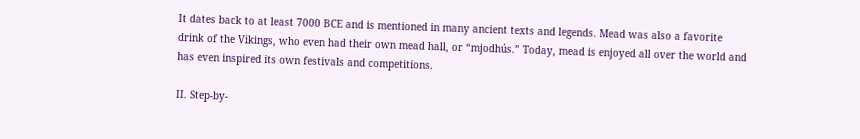It dates back to at least 7000 BCE and is mentioned in many ancient texts and legends. Mead was also a favorite drink of the Vikings, who even had their own mead hall, or “mjodhús.” Today, mead is enjoyed all over the world and has even inspired its own festivals and competitions.

II. Step-by-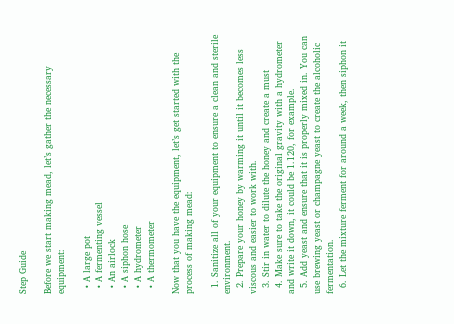Step Guide

Before we start making mead, let’s gather the necessary equipment:

  • A large pot
  • A fermenting vessel
  • An airlock
  • A siphon hose
  • A hydrometer
  • A thermometer

Now that you have the equipment, let’s get started with the process of making mead:

  1. Sanitize all of your equipment to ensure a clean and sterile environment.
  2. Prepare your honey by warming it until it becomes less viscous and easier to work with.
  3. Stir in water to dilute the honey and create a must
  4. Make sure to take the original gravity with a hydrometer and write it down, it could be 1.120, for example.
  5. Add yeast and ensure that it is properly mixed in. You can use brewing yeast or champagne yeast to create the alcoholic fermentation.
  6. Let the mixture ferment for around a week, then siphon it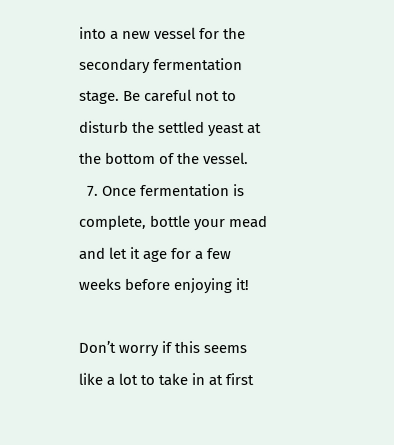into a new vessel for the secondary fermentation stage. Be careful not to disturb the settled yeast at the bottom of the vessel.
  7. Once fermentation is complete, bottle your mead and let it age for a few weeks before enjoying it!

Don’t worry if this seems like a lot to take in at first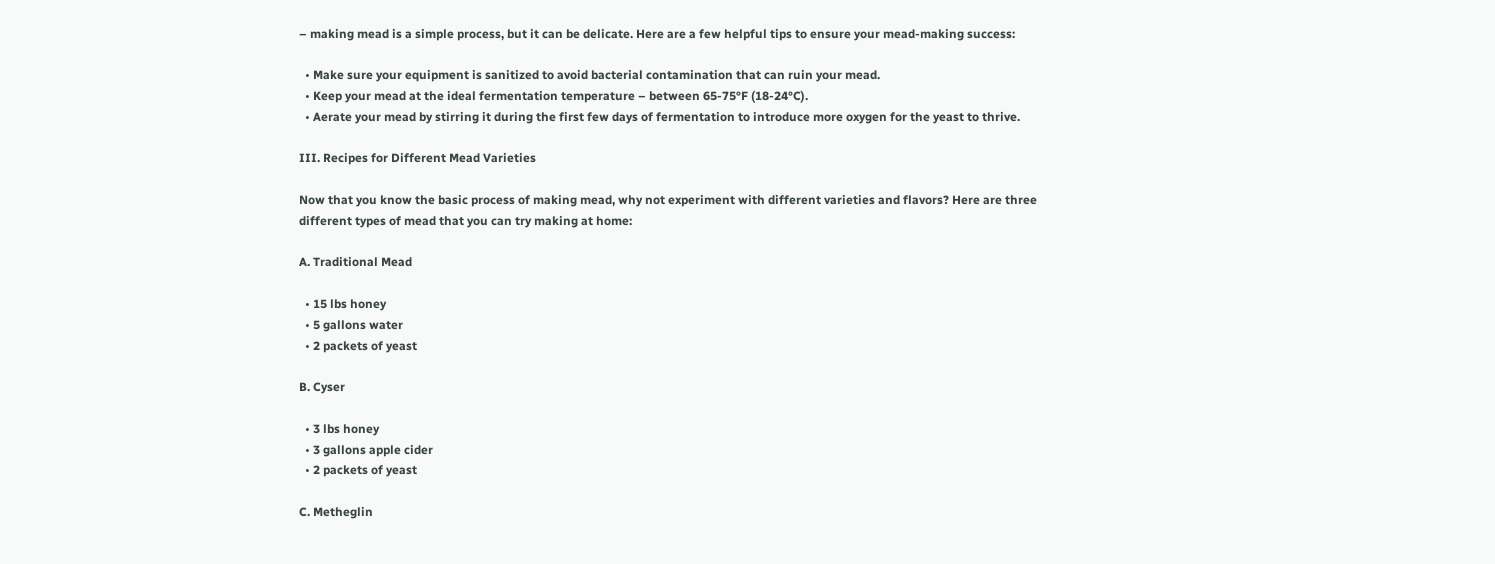– making mead is a simple process, but it can be delicate. Here are a few helpful tips to ensure your mead-making success:

  • Make sure your equipment is sanitized to avoid bacterial contamination that can ruin your mead.
  • Keep your mead at the ideal fermentation temperature – between 65-75°F (18-24°C).
  • Aerate your mead by stirring it during the first few days of fermentation to introduce more oxygen for the yeast to thrive.

III. Recipes for Different Mead Varieties

Now that you know the basic process of making mead, why not experiment with different varieties and flavors? Here are three different types of mead that you can try making at home:

A. Traditional Mead

  • 15 lbs honey
  • 5 gallons water
  • 2 packets of yeast

B. Cyser

  • 3 lbs honey
  • 3 gallons apple cider
  • 2 packets of yeast

C. Metheglin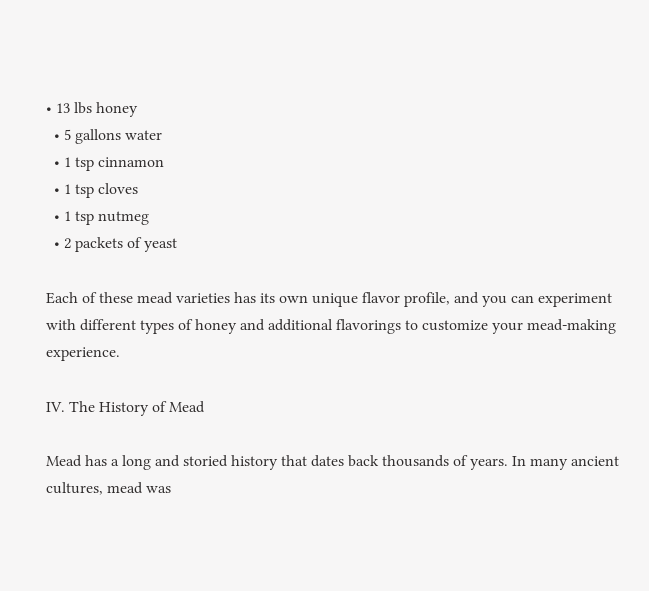• 13 lbs honey
  • 5 gallons water
  • 1 tsp cinnamon
  • 1 tsp cloves
  • 1 tsp nutmeg
  • 2 packets of yeast

Each of these mead varieties has its own unique flavor profile, and you can experiment with different types of honey and additional flavorings to customize your mead-making experience.

IV. The History of Mead

Mead has a long and storied history that dates back thousands of years. In many ancient cultures, mead was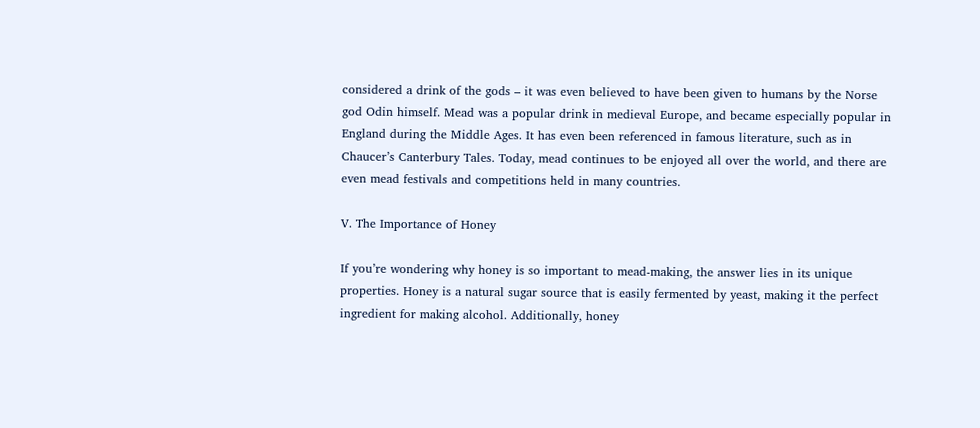considered a drink of the gods – it was even believed to have been given to humans by the Norse god Odin himself. Mead was a popular drink in medieval Europe, and became especially popular in England during the Middle Ages. It has even been referenced in famous literature, such as in Chaucer’s Canterbury Tales. Today, mead continues to be enjoyed all over the world, and there are even mead festivals and competitions held in many countries.

V. The Importance of Honey

If you’re wondering why honey is so important to mead-making, the answer lies in its unique properties. Honey is a natural sugar source that is easily fermented by yeast, making it the perfect ingredient for making alcohol. Additionally, honey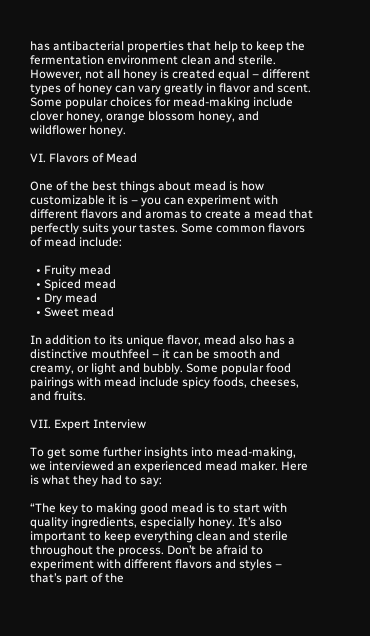has antibacterial properties that help to keep the fermentation environment clean and sterile. However, not all honey is created equal – different types of honey can vary greatly in flavor and scent. Some popular choices for mead-making include clover honey, orange blossom honey, and wildflower honey.

VI. Flavors of Mead

One of the best things about mead is how customizable it is – you can experiment with different flavors and aromas to create a mead that perfectly suits your tastes. Some common flavors of mead include:

  • Fruity mead
  • Spiced mead
  • Dry mead
  • Sweet mead

In addition to its unique flavor, mead also has a distinctive mouthfeel – it can be smooth and creamy, or light and bubbly. Some popular food pairings with mead include spicy foods, cheeses, and fruits.

VII. Expert Interview

To get some further insights into mead-making, we interviewed an experienced mead maker. Here is what they had to say:

“The key to making good mead is to start with quality ingredients, especially honey. It’s also important to keep everything clean and sterile throughout the process. Don’t be afraid to experiment with different flavors and styles – that’s part of the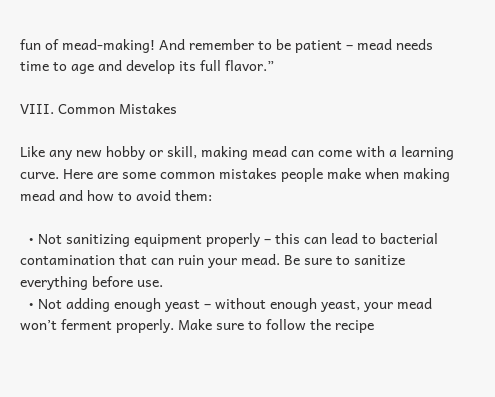fun of mead-making! And remember to be patient – mead needs time to age and develop its full flavor.”

VIII. Common Mistakes

Like any new hobby or skill, making mead can come with a learning curve. Here are some common mistakes people make when making mead and how to avoid them:

  • Not sanitizing equipment properly – this can lead to bacterial contamination that can ruin your mead. Be sure to sanitize everything before use.
  • Not adding enough yeast – without enough yeast, your mead won’t ferment properly. Make sure to follow the recipe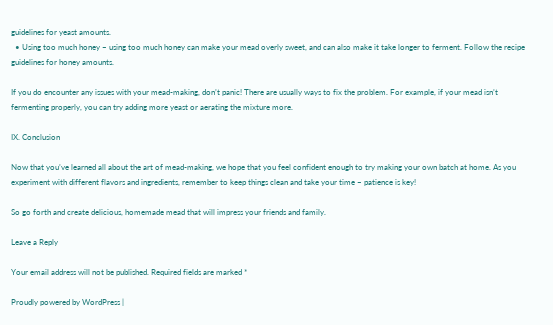guidelines for yeast amounts.
  • Using too much honey – using too much honey can make your mead overly sweet, and can also make it take longer to ferment. Follow the recipe guidelines for honey amounts.

If you do encounter any issues with your mead-making, don’t panic! There are usually ways to fix the problem. For example, if your mead isn’t fermenting properly, you can try adding more yeast or aerating the mixture more.

IX. Conclusion

Now that you’ve learned all about the art of mead-making, we hope that you feel confident enough to try making your own batch at home. As you experiment with different flavors and ingredients, remember to keep things clean and take your time – patience is key!

So go forth and create delicious, homemade mead that will impress your friends and family.

Leave a Reply

Your email address will not be published. Required fields are marked *

Proudly powered by WordPress |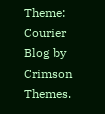Theme: Courier Blog by Crimson Themes.